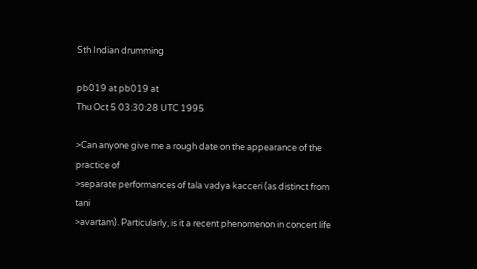Sth Indian drumming

pb019 at pb019 at
Thu Oct 5 03:30:28 UTC 1995

>Can anyone give me a rough date on the appearance of the practice of
>separate performances of tala vadya kacceri (as distinct from tani
>avartam). Particularly, is it a recent phenomenon in concert life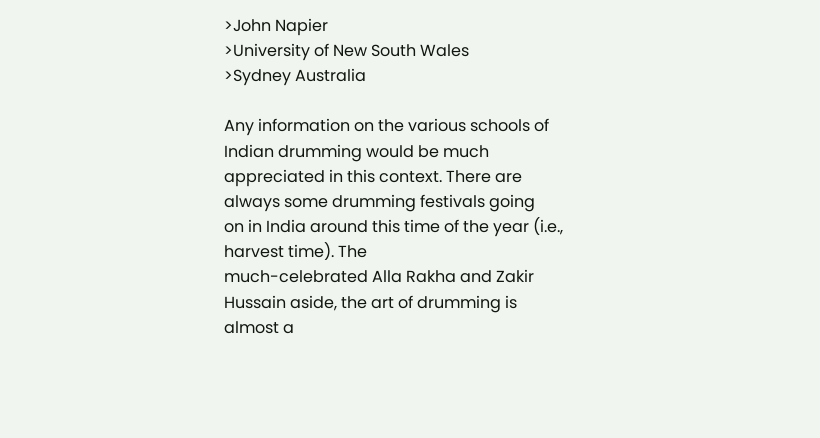>John Napier
>University of New South Wales
>Sydney Australia

Any information on the various schools of Indian drumming would be much
appreciated in this context. There are always some drumming festivals going
on in India around this time of the year (i.e., harvest time). The
much-celebrated Alla Rakha and Zakir Hussain aside, the art of drumming is
almost a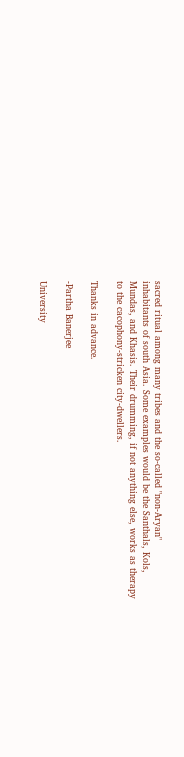sacred ritual among many tribes and the so-called "non-Aryan"
inhabitants of south Asia. Some examples would be the Santhals, Kols,
Mundas, and Khasis. Their drumming, if not anything else, works as therapy
to the cacophony-stricken city-dwellers.

Thanks in advance.

-Partha Banerjee

University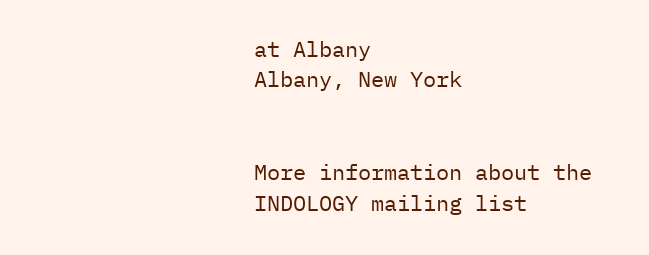at Albany
Albany, New York


More information about the INDOLOGY mailing list